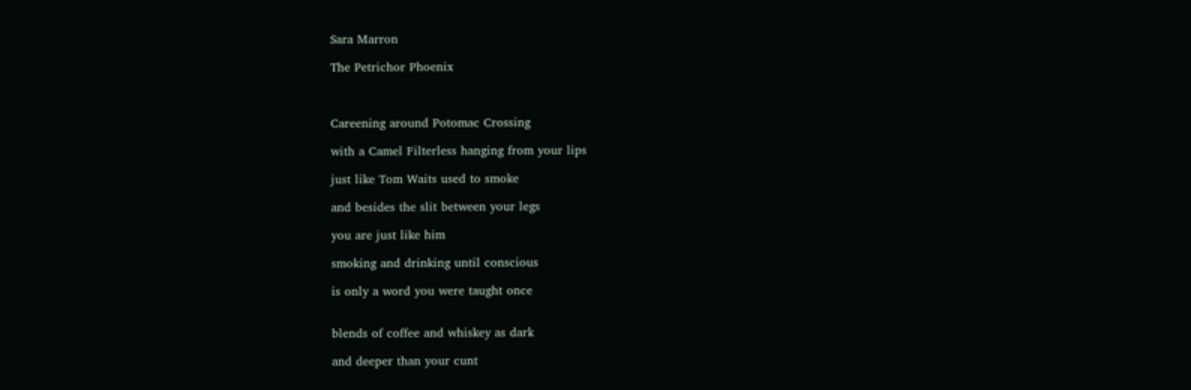Sara Marron

The Petrichor Phoenix



Careening around Potomac Crossing

with a Camel Filterless hanging from your lips

just like Tom Waits used to smoke

and besides the slit between your legs

you are just like him

smoking and drinking until conscious

is only a word you were taught once


blends of coffee and whiskey as dark

and deeper than your cunt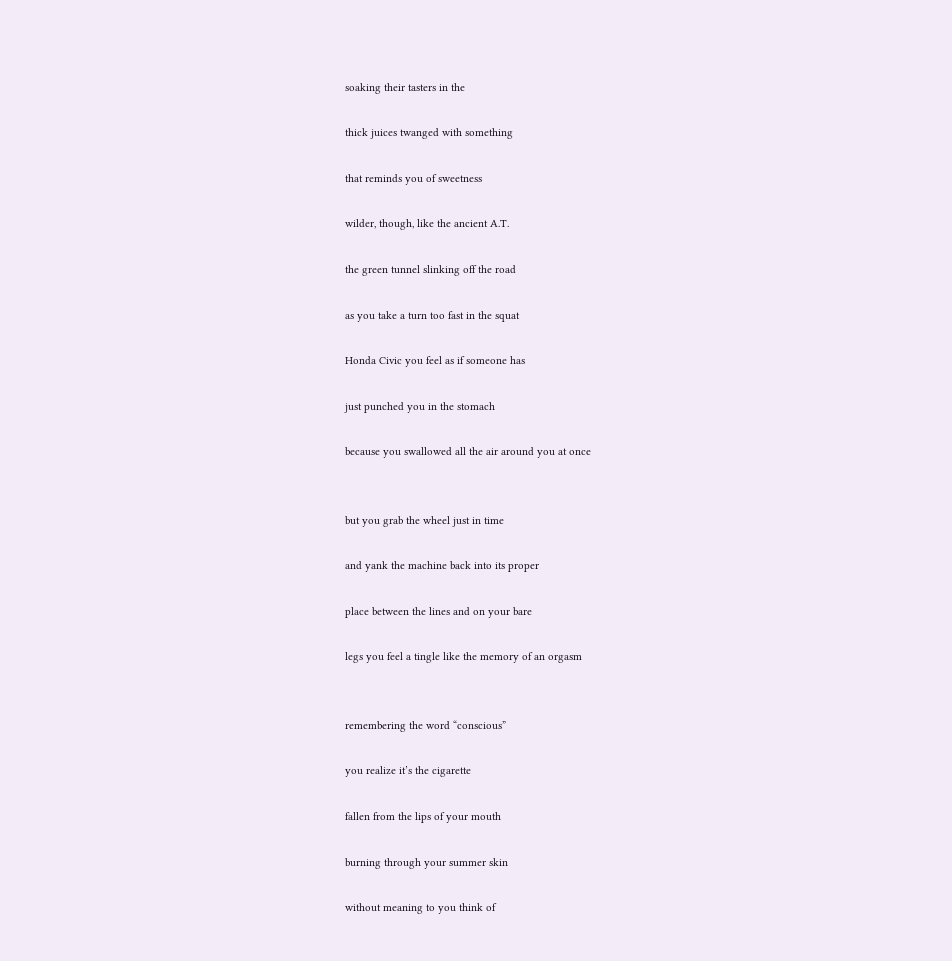soaking their tasters in the

thick juices twanged with something

that reminds you of sweetness

wilder, though, like the ancient A.T.

the green tunnel slinking off the road

as you take a turn too fast in the squat

Honda Civic you feel as if someone has

just punched you in the stomach

because you swallowed all the air around you at once


but you grab the wheel just in time

and yank the machine back into its proper

place between the lines and on your bare

legs you feel a tingle like the memory of an orgasm


remembering the word “conscious”

you realize it’s the cigarette

fallen from the lips of your mouth

burning through your summer skin

without meaning to you think of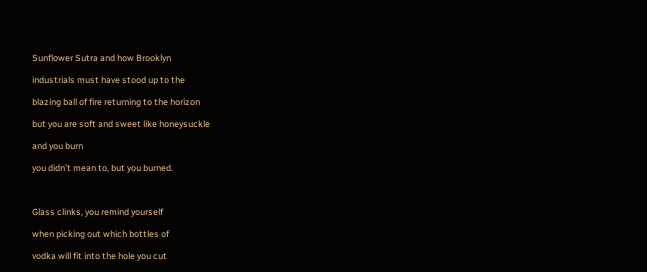Sunflower Sutra and how Brooklyn

industrials must have stood up to the

blazing ball of fire returning to the horizon

but you are soft and sweet like honeysuckle

and you burn

you didn’t mean to, but you burned.



Glass clinks, you remind yourself

when picking out which bottles of

vodka will fit into the hole you cut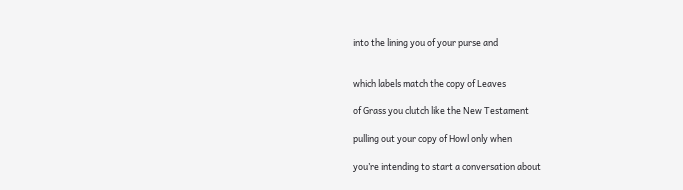into the lining you of your purse and


which labels match the copy of Leaves

of Grass you clutch like the New Testament

pulling out your copy of Howl only when

you’re intending to start a conversation about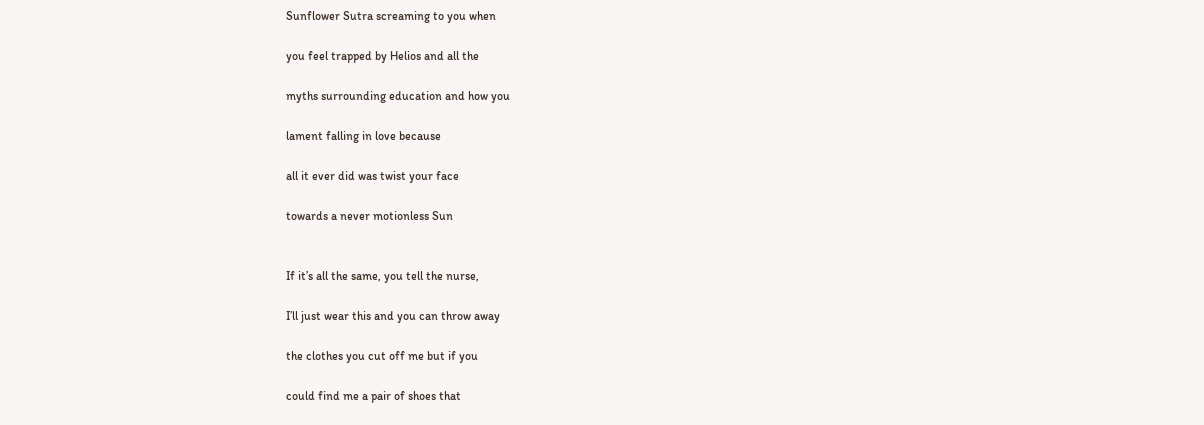Sunflower Sutra screaming to you when

you feel trapped by Helios and all the

myths surrounding education and how you

lament falling in love because

all it ever did was twist your face

towards a never motionless Sun


If it’s all the same, you tell the nurse,

I’ll just wear this and you can throw away

the clothes you cut off me but if you

could find me a pair of shoes that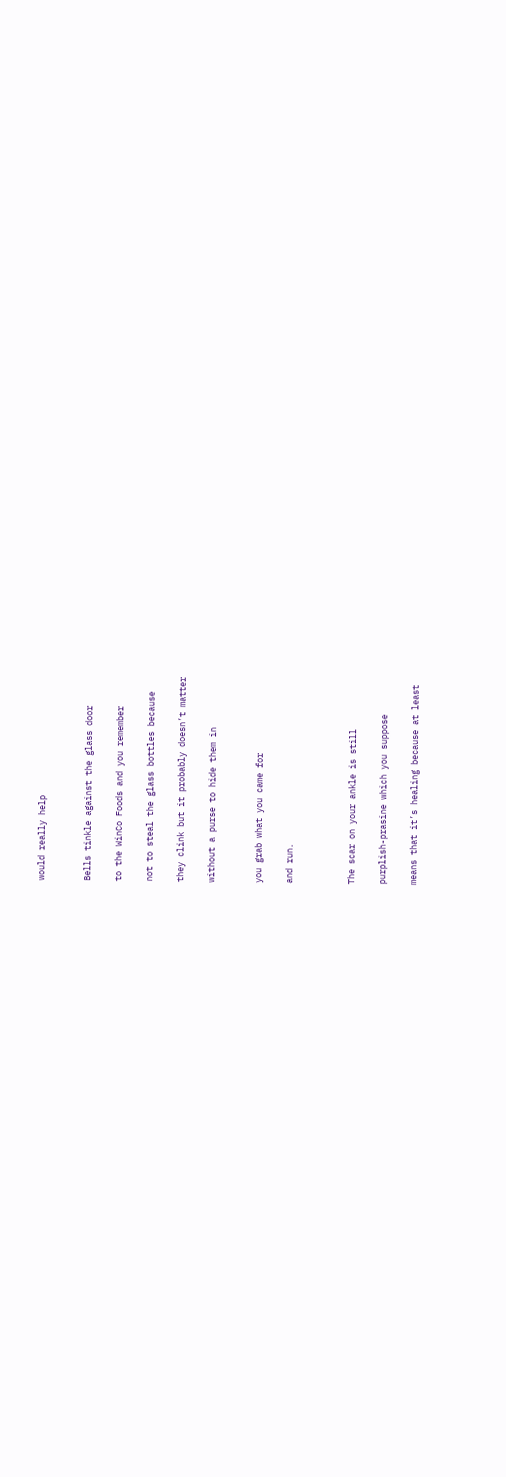would really help


Bells tinkle against the glass door

to the WinCo Foods and you remember

not to steal the glass bottles because

they clink but it probably doesn’t matter

without a purse to hide them in


you grab what you came for

and run.



The scar on your ankle is still

purplish-prasine which you suppose

means that it’s healing because at least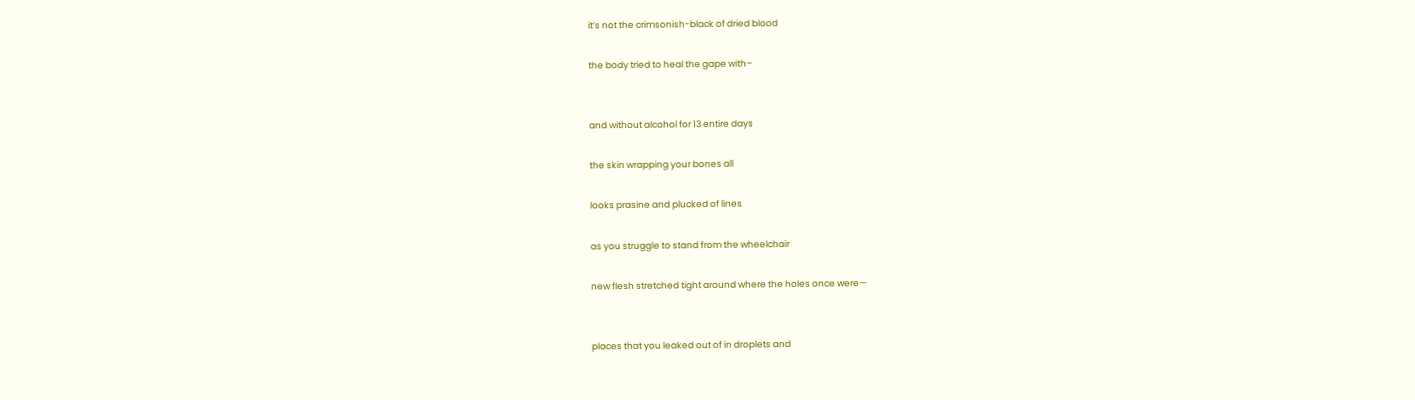it’s not the crimsonish-black of dried blood

the body tried to heal the gape with–


and without alcohol for 13 entire days

the skin wrapping your bones all

looks prasine and plucked of lines

as you struggle to stand from the wheelchair

new flesh stretched tight around where the holes once were—


places that you leaked out of in droplets and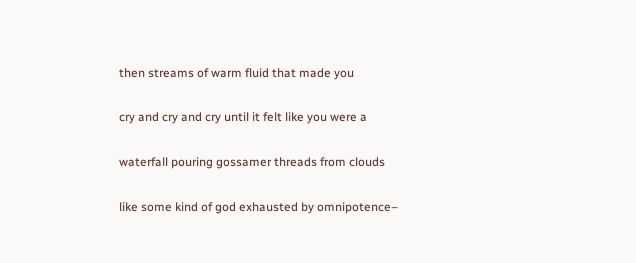then streams of warm fluid that made you

cry and cry and cry until it felt like you were a

waterfall pouring gossamer threads from clouds

like some kind of god exhausted by omnipotence–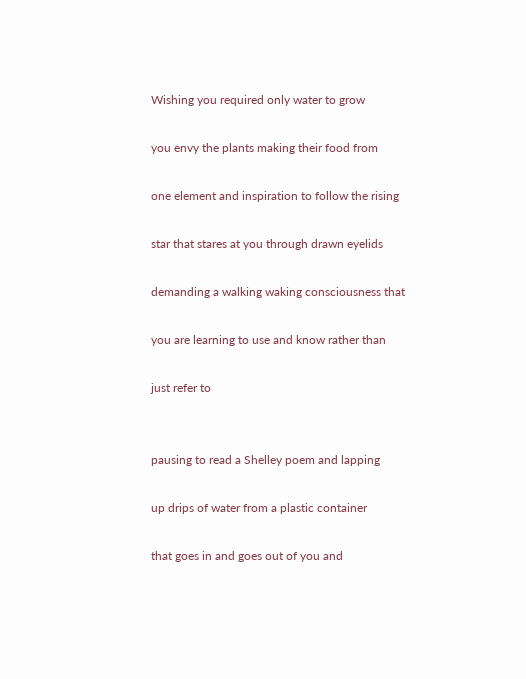Wishing you required only water to grow

you envy the plants making their food from

one element and inspiration to follow the rising

star that stares at you through drawn eyelids

demanding a walking waking consciousness that

you are learning to use and know rather than

just refer to


pausing to read a Shelley poem and lapping

up drips of water from a plastic container

that goes in and goes out of you and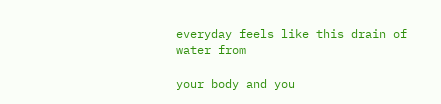everyday feels like this drain of water from

your body and you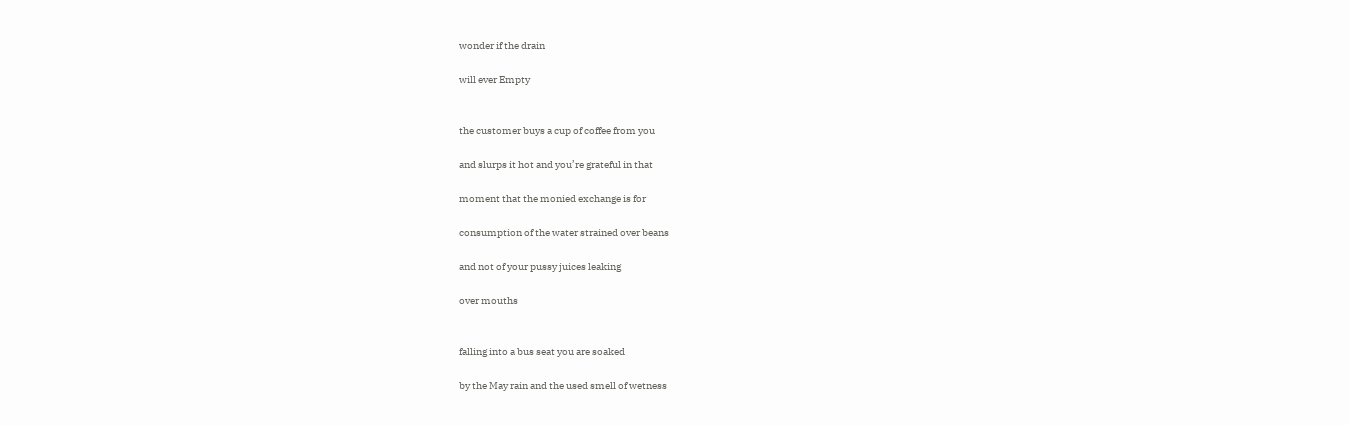wonder if the drain

will ever Empty


the customer buys a cup of coffee from you

and slurps it hot and you’re grateful in that

moment that the monied exchange is for

consumption of the water strained over beans

and not of your pussy juices leaking

over mouths


falling into a bus seat you are soaked

by the May rain and the used smell of wetness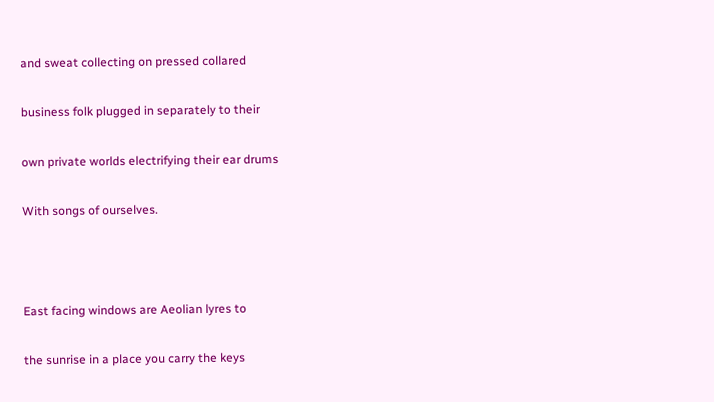and sweat collecting on pressed collared

business folk plugged in separately to their

own private worlds electrifying their ear drums

With songs of ourselves.



East facing windows are Aeolian lyres to

the sunrise in a place you carry the keys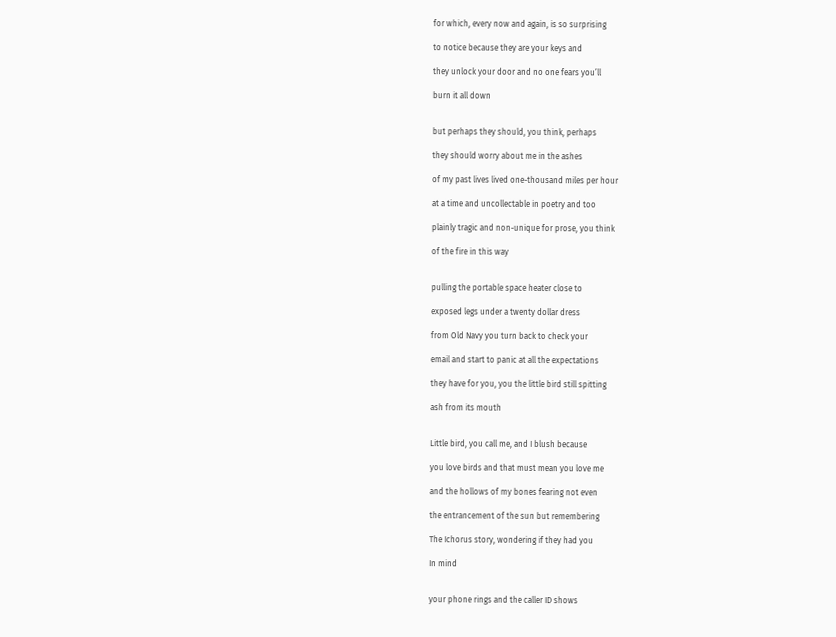for which, every now and again, is so surprising

to notice because they are your keys and

they unlock your door and no one fears you’ll

burn it all down


but perhaps they should, you think, perhaps

they should worry about me in the ashes

of my past lives lived one-thousand miles per hour

at a time and uncollectable in poetry and too

plainly tragic and non-unique for prose, you think

of the fire in this way


pulling the portable space heater close to

exposed legs under a twenty dollar dress

from Old Navy you turn back to check your

email and start to panic at all the expectations

they have for you, you the little bird still spitting

ash from its mouth


Little bird, you call me, and I blush because

you love birds and that must mean you love me

and the hollows of my bones fearing not even

the entrancement of the sun but remembering

The Ichorus story, wondering if they had you

In mind


your phone rings and the caller ID shows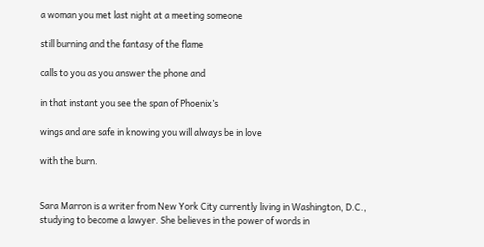a woman you met last night at a meeting someone

still burning and the fantasy of the flame

calls to you as you answer the phone and

in that instant you see the span of Phoenix’s

wings and are safe in knowing you will always be in love

with the burn.


Sara Marron is a writer from New York City currently living in Washington, D.C., studying to become a lawyer. She believes in the power of words in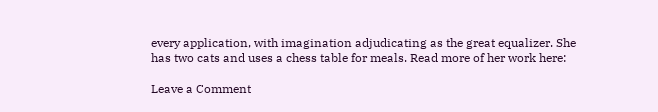every application, with imagination adjudicating as the great equalizer. She has two cats and uses a chess table for meals. Read more of her work here:

Leave a Comment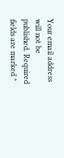Your email address will not be published. Required fields are marked *